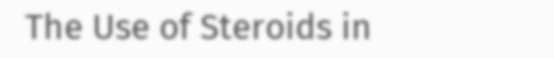The Use of Steroids in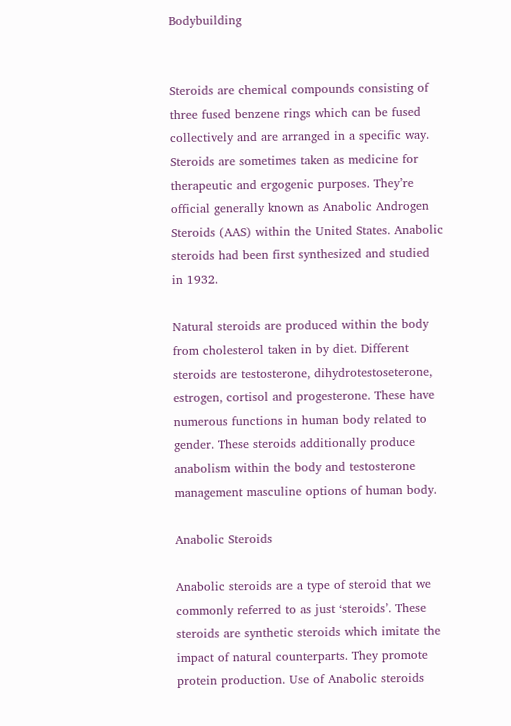Bodybuilding


Steroids are chemical compounds consisting of three fused benzene rings which can be fused collectively and are arranged in a specific way. Steroids are sometimes taken as medicine for therapeutic and ergogenic purposes. They’re official generally known as Anabolic Androgen Steroids (AAS) within the United States. Anabolic steroids had been first synthesized and studied in 1932.

Natural steroids are produced within the body from cholesterol taken in by diet. Different steroids are testosterone, dihydrotestoseterone, estrogen, cortisol and progesterone. These have numerous functions in human body related to gender. These steroids additionally produce anabolism within the body and testosterone management masculine options of human body.

Anabolic Steroids

Anabolic steroids are a type of steroid that we commonly referred to as just ‘steroids’. These steroids are synthetic steroids which imitate the impact of natural counterparts. They promote protein production. Use of Anabolic steroids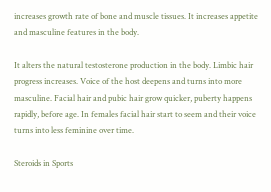increases growth rate of bone and muscle tissues. It increases appetite and masculine features in the body.

It alters the natural testosterone production in the body. Limbic hair progress increases. Voice of the host deepens and turns into more masculine. Facial hair and pubic hair grow quicker, puberty happens rapidly, before age. In females facial hair start to seem and their voice turns into less feminine over time.

Steroids in Sports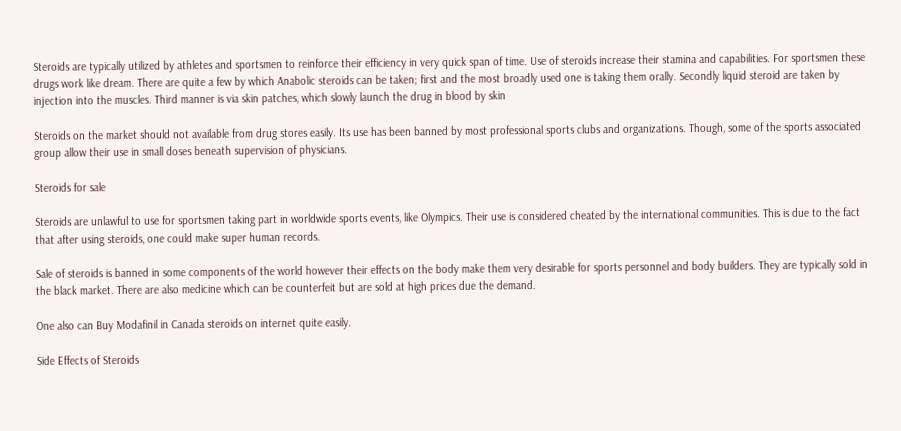Steroids are typically utilized by athletes and sportsmen to reinforce their efficiency in very quick span of time. Use of steroids increase their stamina and capabilities. For sportsmen these drugs work like dream. There are quite a few by which Anabolic steroids can be taken; first and the most broadly used one is taking them orally. Secondly liquid steroid are taken by injection into the muscles. Third manner is via skin patches, which slowly launch the drug in blood by skin

Steroids on the market should not available from drug stores easily. Its use has been banned by most professional sports clubs and organizations. Though, some of the sports associated group allow their use in small doses beneath supervision of physicians.

Steroids for sale

Steroids are unlawful to use for sportsmen taking part in worldwide sports events, like Olympics. Their use is considered cheated by the international communities. This is due to the fact that after using steroids, one could make super human records.

Sale of steroids is banned in some components of the world however their effects on the body make them very desirable for sports personnel and body builders. They are typically sold in the black market. There are also medicine which can be counterfeit but are sold at high prices due the demand.

One also can Buy Modafinil in Canada steroids on internet quite easily.

Side Effects of Steroids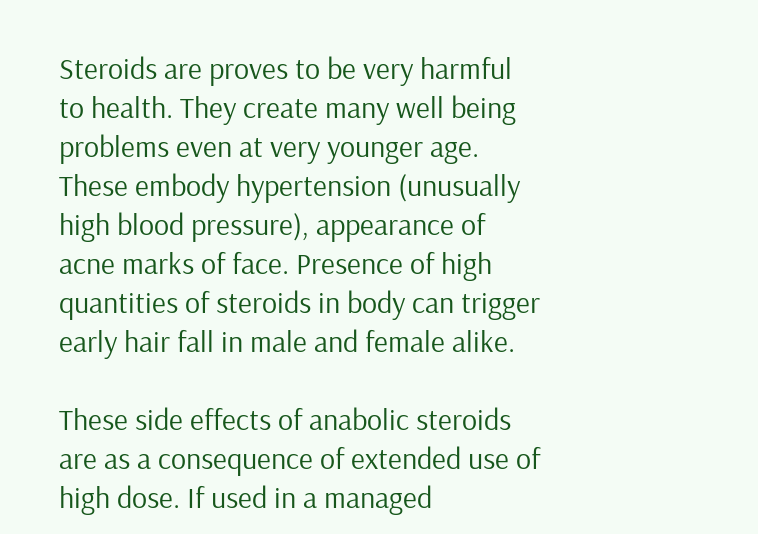Steroids are proves to be very harmful to health. They create many well being problems even at very younger age. These embody hypertension (unusually high blood pressure), appearance of acne marks of face. Presence of high quantities of steroids in body can trigger early hair fall in male and female alike.

These side effects of anabolic steroids are as a consequence of extended use of high dose. If used in a managed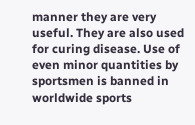manner they are very useful. They are also used for curing disease. Use of even minor quantities by sportsmen is banned in worldwide sports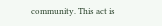community. This act is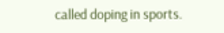called doping in sports.